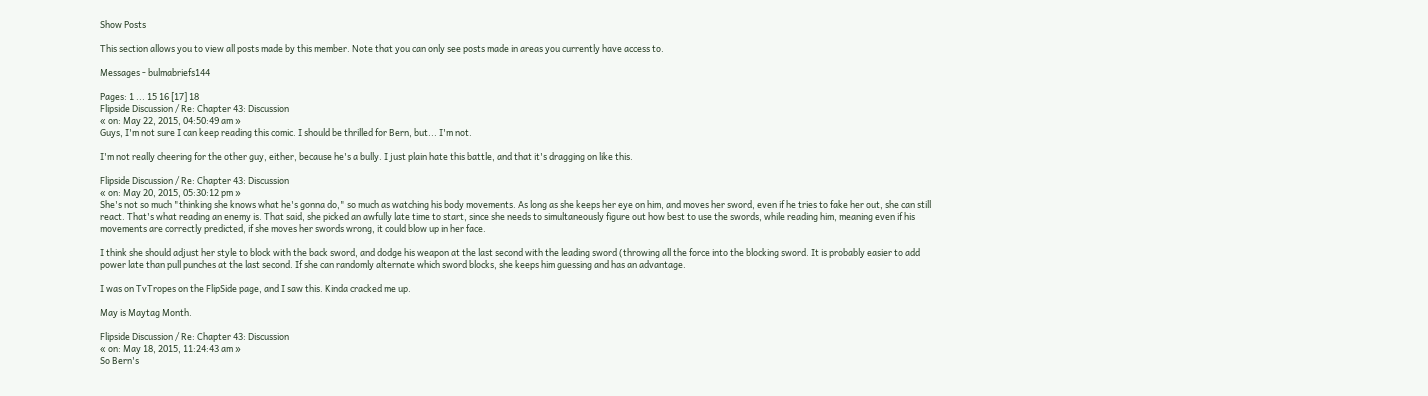Show Posts

This section allows you to view all posts made by this member. Note that you can only see posts made in areas you currently have access to.

Messages - bulmabriefs144

Pages: 1 ... 15 16 [17] 18
Flipside Discussion / Re: Chapter 43: Discussion
« on: May 22, 2015, 04:50:49 am »
Guys, I'm not sure I can keep reading this comic. I should be thrilled for Bern, but... I'm not.

I'm not really cheering for the other guy, either, because he's a bully. I just plain hate this battle, and that it's dragging on like this.

Flipside Discussion / Re: Chapter 43: Discussion
« on: May 20, 2015, 05:30:12 pm »
She's not so much "thinking she knows what he's gonna do," so much as watching his body movements. As long as she keeps her eye on him, and moves her sword, even if he tries to fake her out, she can still react. That's what reading an enemy is. That said, she picked an awfully late time to start, since she needs to simultaneously figure out how best to use the swords, while reading him, meaning even if his movements are correctly predicted, if she moves her swords wrong, it could blow up in her face.

I think she should adjust her style to block with the back sword, and dodge his weapon at the last second with the leading sword (throwing all the force into the blocking sword. It is probably easier to add power late than pull punches at the last second. If she can randomly alternate which sword blocks, she keeps him guessing and has an advantage.

I was on TvTropes on the FlipSide page, and I saw this. Kinda cracked me up.

May is Maytag Month.

Flipside Discussion / Re: Chapter 43: Discussion
« on: May 18, 2015, 11:24:43 am »
So Bern's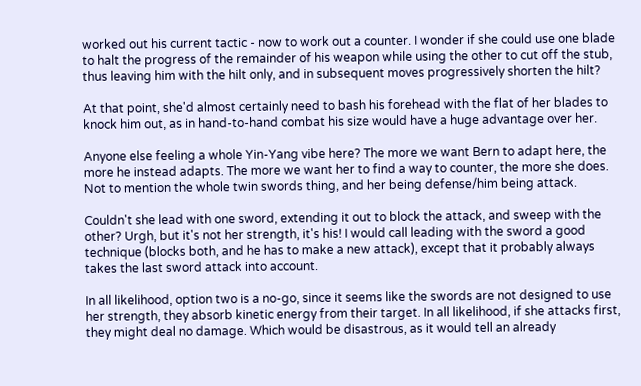worked out his current tactic - now to work out a counter. I wonder if she could use one blade to halt the progress of the remainder of his weapon while using the other to cut off the stub, thus leaving him with the hilt only, and in subsequent moves progressively shorten the hilt?

At that point, she'd almost certainly need to bash his forehead with the flat of her blades to knock him out, as in hand-to-hand combat his size would have a huge advantage over her.

Anyone else feeling a whole Yin-Yang vibe here? The more we want Bern to adapt here, the more he instead adapts. The more we want her to find a way to counter, the more she does. Not to mention the whole twin swords thing, and her being defense/him being attack.

Couldn't she lead with one sword, extending it out to block the attack, and sweep with the other? Urgh, but it's not her strength, it's his! I would call leading with the sword a good technique (blocks both, and he has to make a new attack), except that it probably always takes the last sword attack into account.

In all likelihood, option two is a no-go, since it seems like the swords are not designed to use her strength, they absorb kinetic energy from their target. In all likelihood, if she attacks first, they might deal no damage. Which would be disastrous, as it would tell an already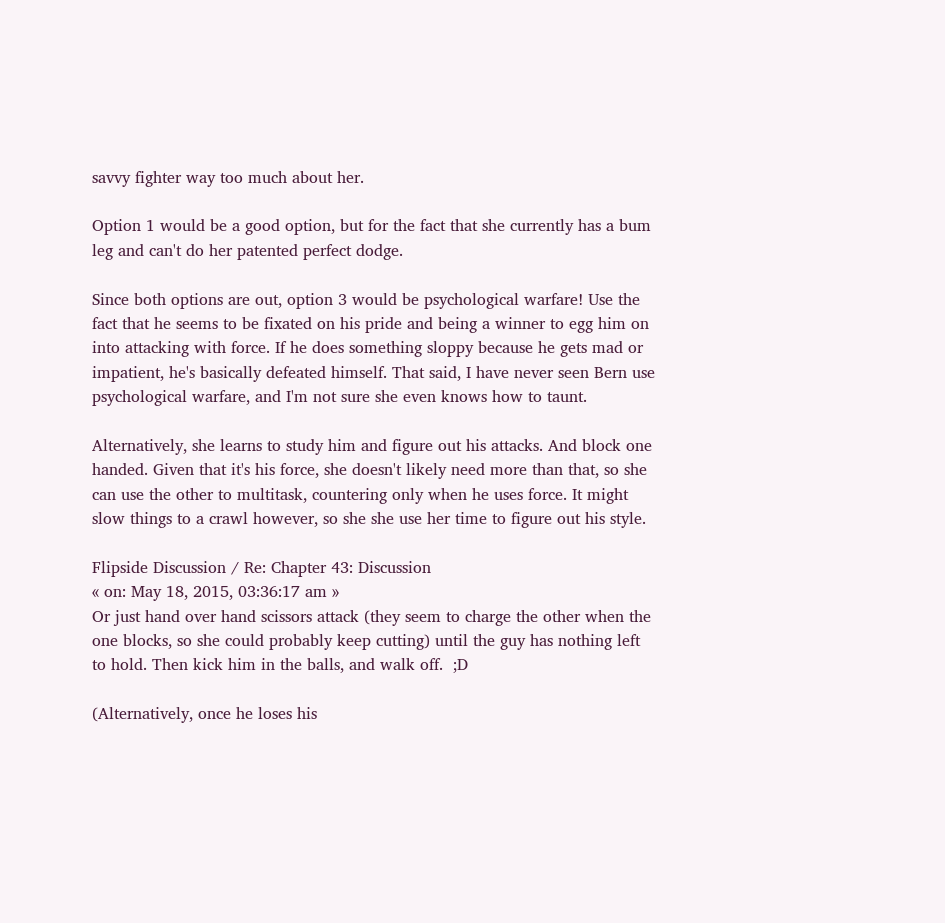savvy fighter way too much about her.

Option 1 would be a good option, but for the fact that she currently has a bum leg and can't do her patented perfect dodge.

Since both options are out, option 3 would be psychological warfare! Use the fact that he seems to be fixated on his pride and being a winner to egg him on into attacking with force. If he does something sloppy because he gets mad or impatient, he's basically defeated himself. That said, I have never seen Bern use psychological warfare, and I'm not sure she even knows how to taunt.

Alternatively, she learns to study him and figure out his attacks. And block one handed. Given that it's his force, she doesn't likely need more than that, so she can use the other to multitask, countering only when he uses force. It might slow things to a crawl however, so she she use her time to figure out his style.

Flipside Discussion / Re: Chapter 43: Discussion
« on: May 18, 2015, 03:36:17 am »
Or just hand over hand scissors attack (they seem to charge the other when the one blocks, so she could probably keep cutting) until the guy has nothing left to hold. Then kick him in the balls, and walk off.  ;D

(Alternatively, once he loses his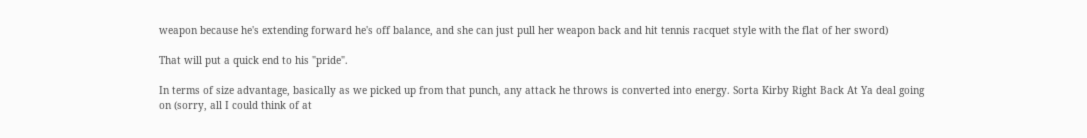weapon because he's extending forward he's off balance, and she can just pull her weapon back and hit tennis racquet style with the flat of her sword)

That will put a quick end to his "pride".

In terms of size advantage, basically as we picked up from that punch, any attack he throws is converted into energy. Sorta Kirby Right Back At Ya deal going on (sorry, all I could think of at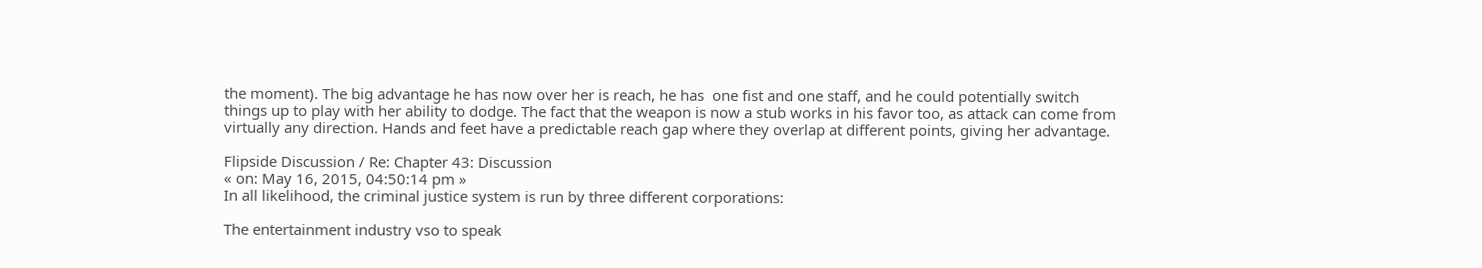the moment). The big advantage he has now over her is reach, he has  one fist and one staff, and he could potentially switch things up to play with her ability to dodge. The fact that the weapon is now a stub works in his favor too, as attack can come from virtually any direction. Hands and feet have a predictable reach gap where they overlap at different points, giving her advantage.

Flipside Discussion / Re: Chapter 43: Discussion
« on: May 16, 2015, 04:50:14 pm »
In all likelihood, the criminal justice system is run by three different corporations:

The entertainment industry vso to speak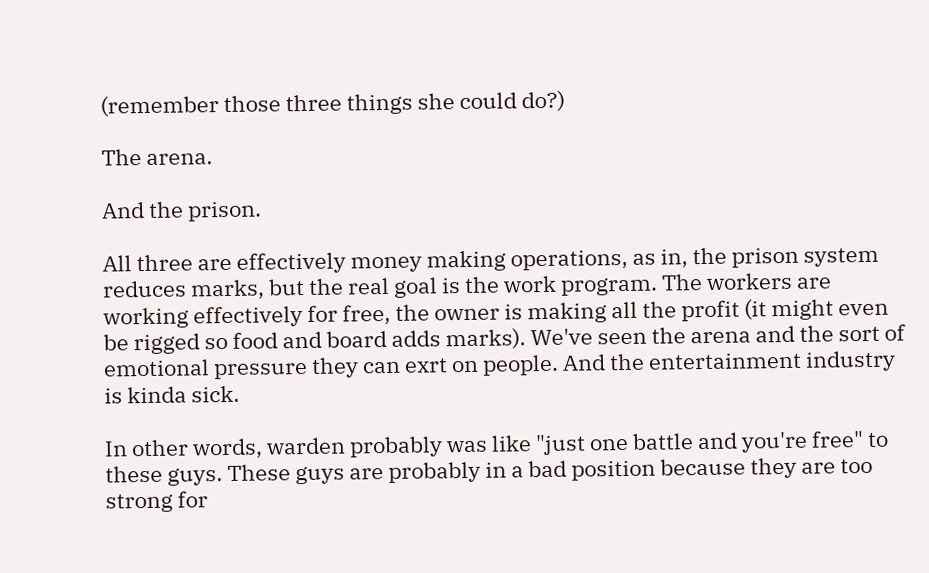(remember those three things she could do?)

The arena.

And the prison.

All three are effectively money making operations, as in, the prison system reduces marks, but the real goal is the work program. The workers are working effectively for free, the owner is making all the profit (it might even be rigged so food and board adds marks). We've seen the arena and the sort of emotional pressure they can exrt on people. And the entertainment industry is kinda sick.

In other words, warden probably was like "just one battle and you're free" to these guys. These guys are probably in a bad position because they are too strong for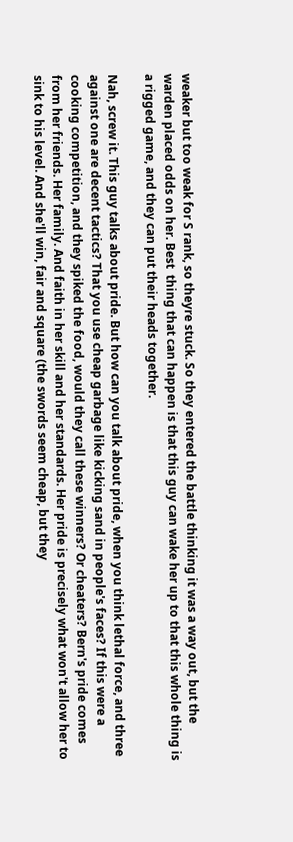weaker but too weak for S rank, so theyre stuck. So they entered the battle thinking it was a way out, but the warden placed odds on her. Best  thing that can happen is that this guy can wake her up to that this whole thing is a rigged game, and they can put their heads together.

Nah, screw it. This guy talks about pride. But how can you talk about pride, when you think lethal force, and three against one are decent tactics? That you use cheap garbage like kicking sand in people's faces? If this were a cooking competition, and they spiked the food, would they call these winners? Or cheaters? Bern's pride comes from her friends. Her family. And faith in her skill and her standards. Her pride is precisely what won't allow her to sink to his level. And she'll win, fair and square (the swords seem cheap, but they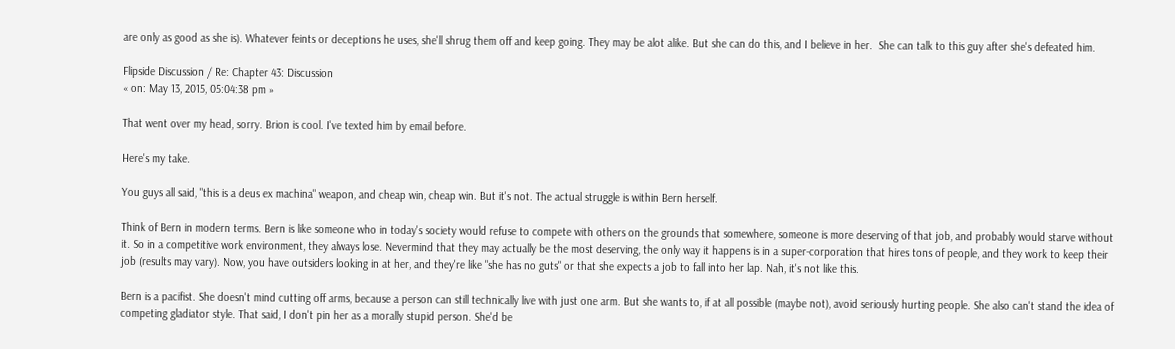are only as good as she is). Whatever feints or deceptions he uses, she'll shrug them off and keep going. They may be alot alike. But she can do this, and I believe in her.  She can talk to this guy after she's defeated him.

Flipside Discussion / Re: Chapter 43: Discussion
« on: May 13, 2015, 05:04:38 pm »

That went over my head, sorry. Brion is cool. I've texted him by email before.

Here's my take.

You guys all said, "this is a deus ex machina" weapon, and cheap win, cheap win. But it's not. The actual struggle is within Bern herself.

Think of Bern in modern terms. Bern is like someone who in today's society would refuse to compete with others on the grounds that somewhere, someone is more deserving of that job, and probably would starve without it. So in a competitive work environment, they always lose. Nevermind that they may actually be the most deserving, the only way it happens is in a super-corporation that hires tons of people, and they work to keep their job (results may vary). Now, you have outsiders looking in at her, and they're like "she has no guts" or that she expects a job to fall into her lap. Nah, it's not like this.

Bern is a pacifist. She doesn't mind cutting off arms, because a person can still technically live with just one arm. But she wants to, if at all possible (maybe not), avoid seriously hurting people. She also can't stand the idea of competing gladiator style. That said, I don't pin her as a morally stupid person. She'd be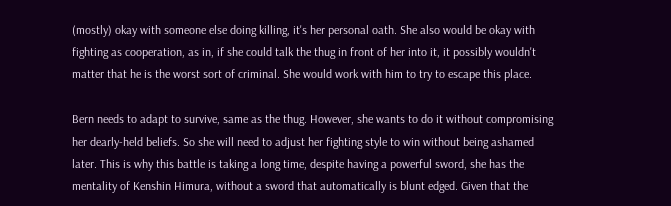(mostly) okay with someone else doing killing, it's her personal oath. She also would be okay with fighting as cooperation, as in, if she could talk the thug in front of her into it, it possibly wouldn't matter that he is the worst sort of criminal. She would work with him to try to escape this place.

Bern needs to adapt to survive, same as the thug. However, she wants to do it without compromising her dearly-held beliefs. So she will need to adjust her fighting style to win without being ashamed later. This is why this battle is taking a long time, despite having a powerful sword, she has the mentality of Kenshin Himura, without a sword that automatically is blunt edged. Given that the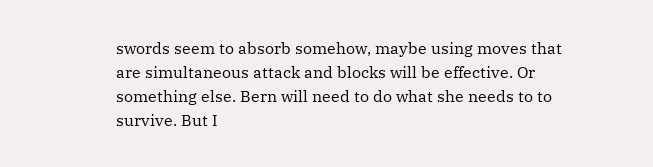swords seem to absorb somehow, maybe using moves that are simultaneous attack and blocks will be effective. Or something else. Bern will need to do what she needs to to survive. But I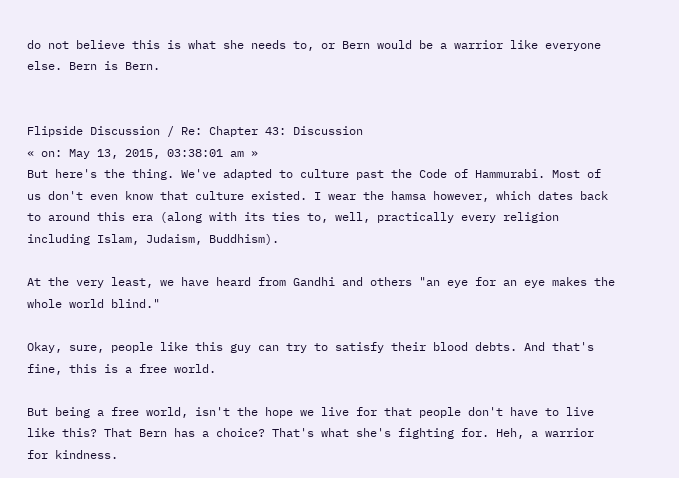do not believe this is what she needs to, or Bern would be a warrior like everyone else. Bern is Bern.


Flipside Discussion / Re: Chapter 43: Discussion
« on: May 13, 2015, 03:38:01 am »
But here's the thing. We've adapted to culture past the Code of Hammurabi. Most of us don't even know that culture existed. I wear the hamsa however, which dates back to around this era (along with its ties to, well, practically every religion including Islam, Judaism, Buddhism).

At the very least, we have heard from Gandhi and others "an eye for an eye makes the whole world blind."

Okay, sure, people like this guy can try to satisfy their blood debts. And that's fine, this is a free world.

But being a free world, isn't the hope we live for that people don't have to live like this? That Bern has a choice? That's what she's fighting for. Heh, a warrior for kindness.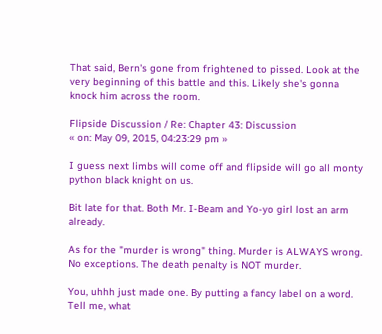That said, Bern's gone from frightened to pissed. Look at the very beginning of this battle and this. Likely she's gonna knock him across the room.

Flipside Discussion / Re: Chapter 43: Discussion
« on: May 09, 2015, 04:23:29 pm »

I guess next limbs will come off and flipside will go all monty python black knight on us.

Bit late for that. Both Mr. I-Beam and Yo-yo girl lost an arm already.

As for the "murder is wrong" thing. Murder is ALWAYS wrong. No exceptions. The death penalty is NOT murder.

You, uhhh just made one. By putting a fancy label on a word. Tell me, what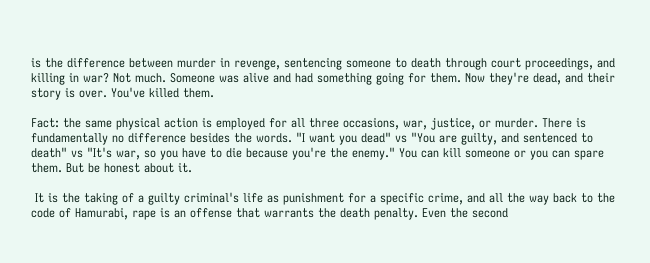is the difference between murder in revenge, sentencing someone to death through court proceedings, and killing in war? Not much. Someone was alive and had something going for them. Now they're dead, and their story is over. You've killed them.

Fact: the same physical action is employed for all three occasions, war, justice, or murder. There is fundamentally no difference besides the words. "I want you dead" vs "You are guilty, and sentenced to death" vs "It's war, so you have to die because you're the enemy." You can kill someone or you can spare them. But be honest about it.

 It is the taking of a guilty criminal's life as punishment for a specific crime, and all the way back to the code of Hamurabi, rape is an offense that warrants the death penalty. Even the second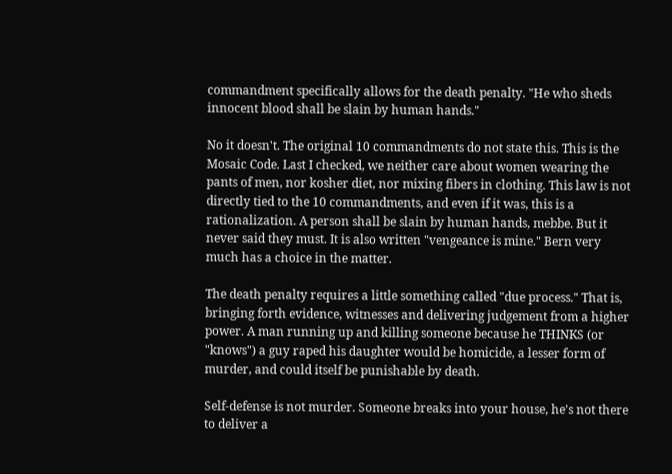commandment specifically allows for the death penalty. "He who sheds innocent blood shall be slain by human hands."

No it doesn't. The original 10 commandments do not state this. This is the Mosaic Code. Last I checked, we neither care about women wearing the pants of men, nor kosher diet, nor mixing fibers in clothing. This law is not directly tied to the 10 commandments, and even if it was, this is a rationalization. A person shall be slain by human hands, mebbe. But it never said they must. It is also written "vengeance is mine." Bern very much has a choice in the matter.

The death penalty requires a little something called "due process." That is, bringing forth evidence, witnesses and delivering judgement from a higher power. A man running up and killing someone because he THINKS (or "knows") a guy raped his daughter would be homicide, a lesser form of murder, and could itself be punishable by death.

Self-defense is not murder. Someone breaks into your house, he's not there to deliver a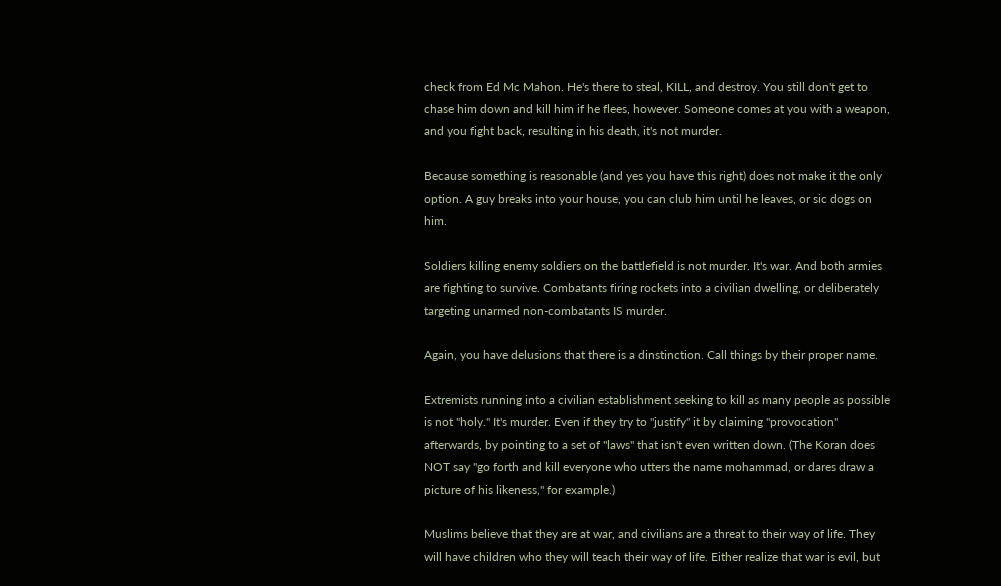check from Ed Mc Mahon. He's there to steal, KILL, and destroy. You still don't get to chase him down and kill him if he flees, however. Someone comes at you with a weapon, and you fight back, resulting in his death, it's not murder.

Because something is reasonable (and yes you have this right) does not make it the only option. A guy breaks into your house, you can club him until he leaves, or sic dogs on him.

Soldiers killing enemy soldiers on the battlefield is not murder. It's war. And both armies are fighting to survive. Combatants firing rockets into a civilian dwelling, or deliberately targeting unarmed non-combatants IS murder.

Again, you have delusions that there is a dinstinction. Call things by their proper name.

Extremists running into a civilian establishment seeking to kill as many people as possible is not "holy." It's murder. Even if they try to "justify" it by claiming "provocation" afterwards, by pointing to a set of "laws" that isn't even written down. (The Koran does NOT say "go forth and kill everyone who utters the name mohammad, or dares draw a picture of his likeness," for example.)

Muslims believe that they are at war, and civilians are a threat to their way of life. They will have children who they will teach their way of life. Either realize that war is evil, but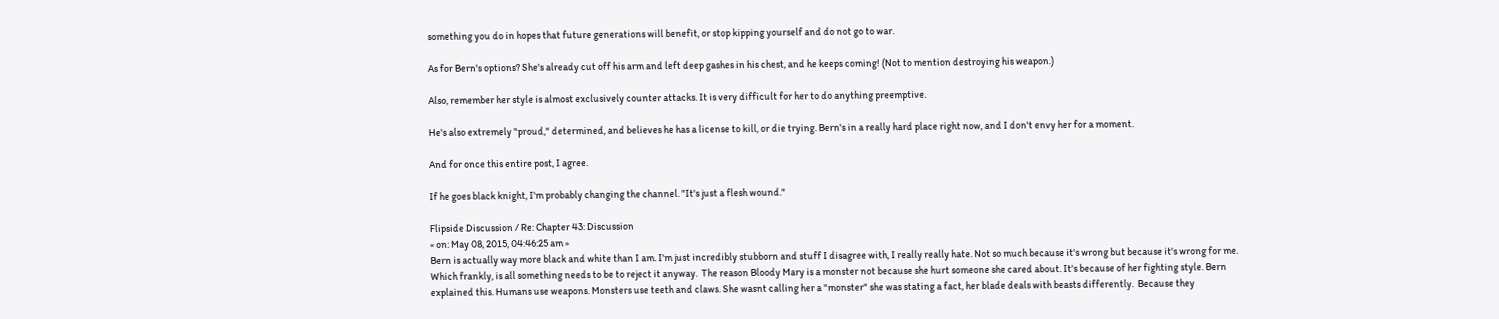something you do in hopes that future generations will benefit, or stop kipping yourself and do not go to war.

As for Bern's options? She's already cut off his arm and left deep gashes in his chest, and he keeps coming! (Not to mention destroying his weapon.)

Also, remember her style is almost exclusively counter attacks. It is very difficult for her to do anything preemptive.

He's also extremely "proud," determined, and believes he has a license to kill, or die trying. Bern's in a really hard place right now, and I don't envy her for a moment.

And for once this entire post, I agree.

If he goes black knight, I'm probably changing the channel. "It's just a flesh wound."

Flipside Discussion / Re: Chapter 43: Discussion
« on: May 08, 2015, 04:46:25 am »
Bern is actually way more black and white than I am. I'm just incredibly stubborn and stuff I disagree with, I really really hate. Not so much because it's wrong but because it's wrong for me. Which frankly, is all something needs to be to reject it anyway.  The reason Bloody Mary is a monster not because she hurt someone she cared about. It's because of her fighting style. Bern explained this. Humans use weapons. Monsters use teeth and claws. She wasnt calling her a "monster" she was stating a fact, her blade deals with beasts differently.  Because they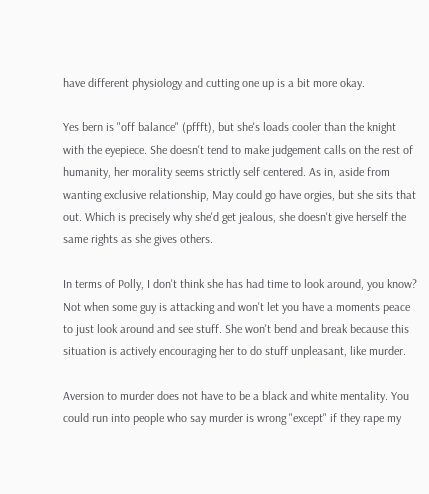have different physiology and cutting one up is a bit more okay.

Yes bern is "off balance" (pffft), but she's loads cooler than the knight with the eyepiece. She doesn't tend to make judgement calls on the rest of humanity, her morality seems strictly self centered. As in, aside from wanting exclusive relationship, May could go have orgies, but she sits that out. Which is precisely why she'd get jealous, she doesn't give herself the same rights as she gives others.

In terms of Polly, I don't think she has had time to look around, you know?  Not when some guy is attacking and won't let you have a moments peace to just look around and see stuff. She won't bend and break because this situation is actively encouraging her to do stuff unpleasant, like murder.

Aversion to murder does not have to be a black and white mentality. You could run into people who say murder is wrong "except" if they rape my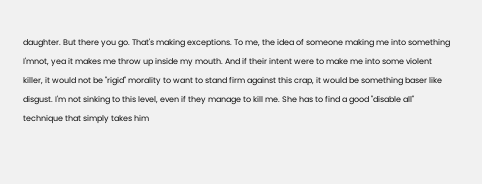daughter. But there you go. That's making exceptions. To me, the idea of someone making me into something I'mnot, yea it makes me throw up inside my mouth. And if their intent were to make me into some violent killer, it would not be "rigid" morality to want to stand firm against this crap, it would be something baser like disgust. I'm not sinking to this level, even if they manage to kill me. She has to find a good "disable all" technique that simply takes him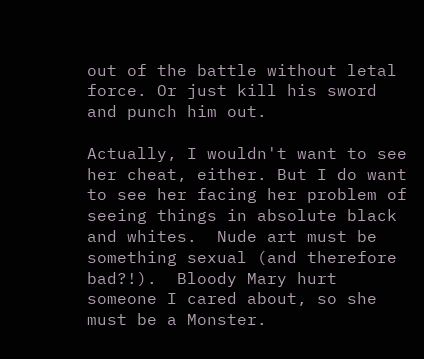out of the battle without letal force. Or just kill his sword and punch him out.

Actually, I wouldn't want to see her cheat, either. But I do want to see her facing her problem of seeing things in absolute black and whites.  Nude art must be something sexual (and therefore bad?!).  Bloody Mary hurt someone I cared about, so she must be a Monster.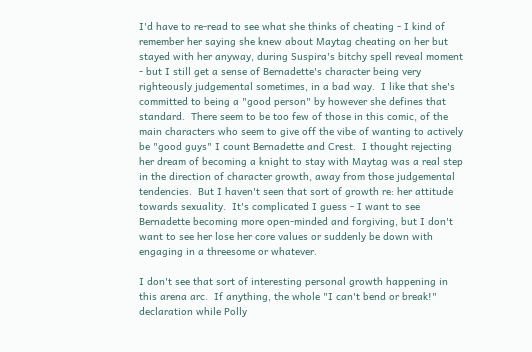I'd have to re-read to see what she thinks of cheating - I kind of remember her saying she knew about Maytag cheating on her but stayed with her anyway, during Suspira's bitchy spell reveal moment - but I still get a sense of Bernadette's character being very righteously judgemental sometimes, in a bad way.  I like that she's committed to being a "good person" by however she defines that standard.  There seem to be too few of those in this comic, of the main characters who seem to give off the vibe of wanting to actively be "good guys" I count Bernadette and Crest.  I thought rejecting her dream of becoming a knight to stay with Maytag was a real step in the direction of character growth, away from those judgemental tendencies.  But I haven't seen that sort of growth re: her attitude towards sexuality.  It's complicated I guess - I want to see Bernadette becoming more open-minded and forgiving, but I don't want to see her lose her core values or suddenly be down with engaging in a threesome or whatever.

I don't see that sort of interesting personal growth happening in this arena arc.  If anything, the whole "I can't bend or break!" declaration while Polly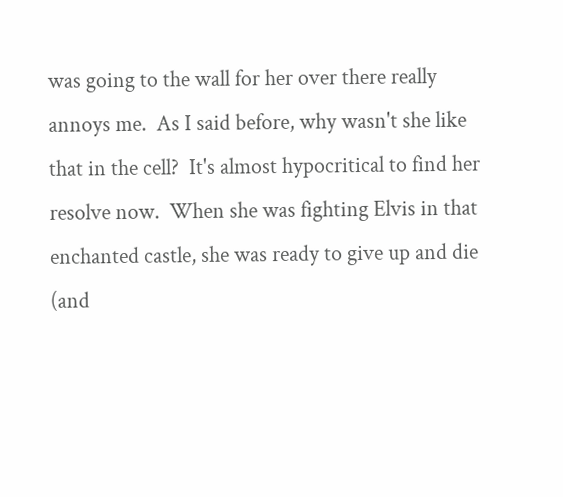was going to the wall for her over there really annoys me.  As I said before, why wasn't she like that in the cell?  It's almost hypocritical to find her resolve now.  When she was fighting Elvis in that enchanted castle, she was ready to give up and die (and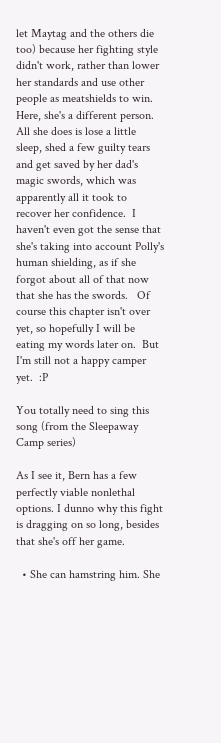let Maytag and the others die too) because her fighting style didn't work, rather than lower her standards and use other people as meatshields to win.  Here, she's a different person.  All she does is lose a little sleep, shed a few guilty tears and get saved by her dad's magic swords, which was apparently all it took to recover her confidence.  I haven't even got the sense that she's taking into account Polly's human shielding, as if she forgot about all of that now that she has the swords.   Of course this chapter isn't over yet, so hopefully I will be eating my words later on.  But I'm still not a happy camper yet.  :P

You totally need to sing this song (from the Sleepaway Camp series)

As I see it, Bern has a few perfectly viable nonlethal options. I dunno why this fight is dragging on so long, besides that she's off her game.

  • She can hamstring him. She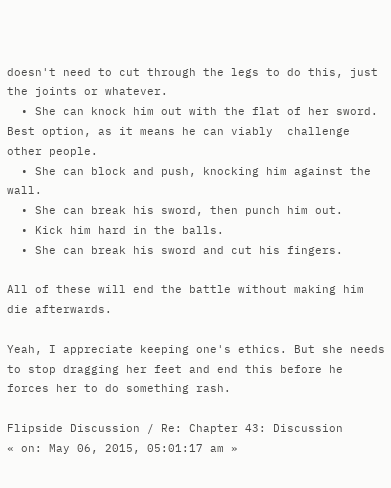doesn't need to cut through the legs to do this, just the joints or whatever.
  • She can knock him out with the flat of her sword. Best option, as it means he can viably  challenge other people.
  • She can block and push, knocking him against the wall.
  • She can break his sword, then punch him out.
  • Kick him hard in the balls.
  • She can break his sword and cut his fingers.

All of these will end the battle without making him die afterwards.

Yeah, I appreciate keeping one's ethics. But she needs to stop dragging her feet and end this before he forces her to do something rash.

Flipside Discussion / Re: Chapter 43: Discussion
« on: May 06, 2015, 05:01:17 am »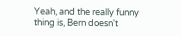Yeah, and the really funny thing is, Bern doesn't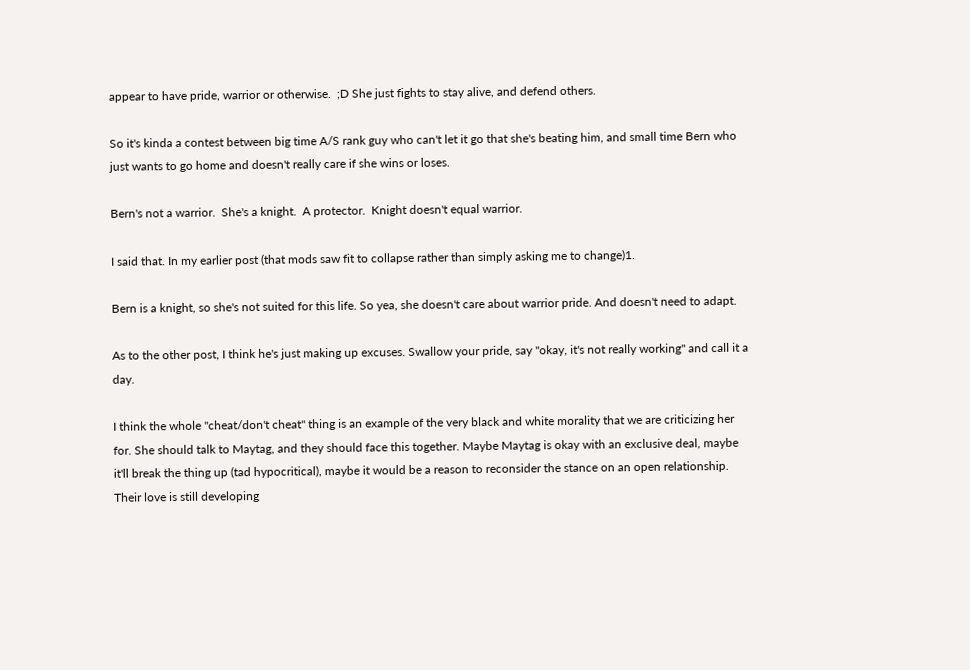appear to have pride, warrior or otherwise.  ;D She just fights to stay alive, and defend others.

So it's kinda a contest between big time A/S rank guy who can't let it go that she's beating him, and small time Bern who just wants to go home and doesn't really care if she wins or loses.

Bern's not a warrior.  She's a knight.  A protector.  Knight doesn't equal warrior.

I said that. In my earlier post (that mods saw fit to collapse rather than simply asking me to change)1.

Bern is a knight, so she's not suited for this life. So yea, she doesn't care about warrior pride. And doesn't need to adapt.

As to the other post, I think he's just making up excuses. Swallow your pride, say "okay, it's not really working" and call it a day.

I think the whole "cheat/don't cheat" thing is an example of the very black and white morality that we are criticizing her for. She should talk to Maytag, and they should face this together. Maybe Maytag is okay with an exclusive deal, maybe it'll break the thing up (tad hypocritical), maybe it would be a reason to reconsider the stance on an open relationship. Their love is still developing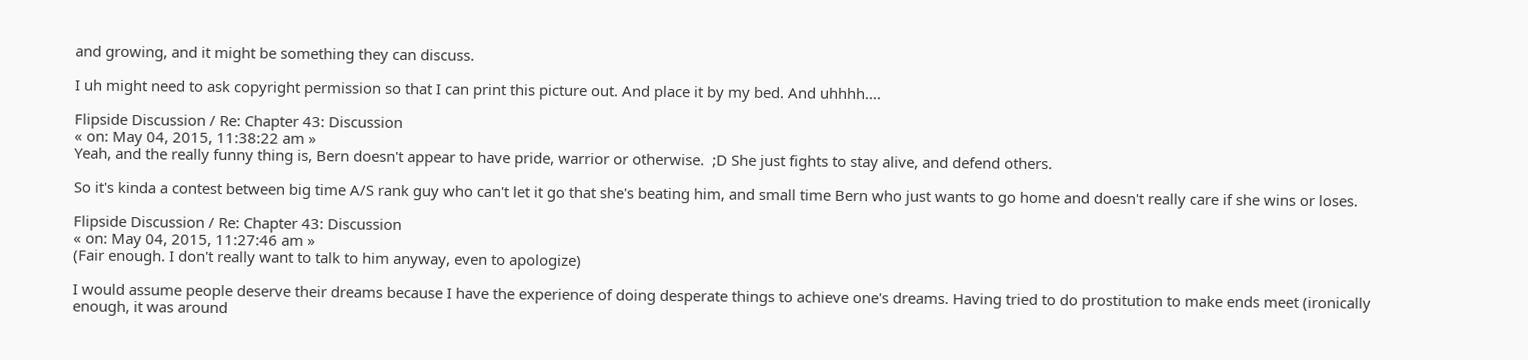and growing, and it might be something they can discuss.

I uh might need to ask copyright permission so that I can print this picture out. And place it by my bed. And uhhhh....

Flipside Discussion / Re: Chapter 43: Discussion
« on: May 04, 2015, 11:38:22 am »
Yeah, and the really funny thing is, Bern doesn't appear to have pride, warrior or otherwise.  ;D She just fights to stay alive, and defend others.

So it's kinda a contest between big time A/S rank guy who can't let it go that she's beating him, and small time Bern who just wants to go home and doesn't really care if she wins or loses.

Flipside Discussion / Re: Chapter 43: Discussion
« on: May 04, 2015, 11:27:46 am »
(Fair enough. I don't really want to talk to him anyway, even to apologize)

I would assume people deserve their dreams because I have the experience of doing desperate things to achieve one's dreams. Having tried to do prostitution to make ends meet (ironically enough, it was around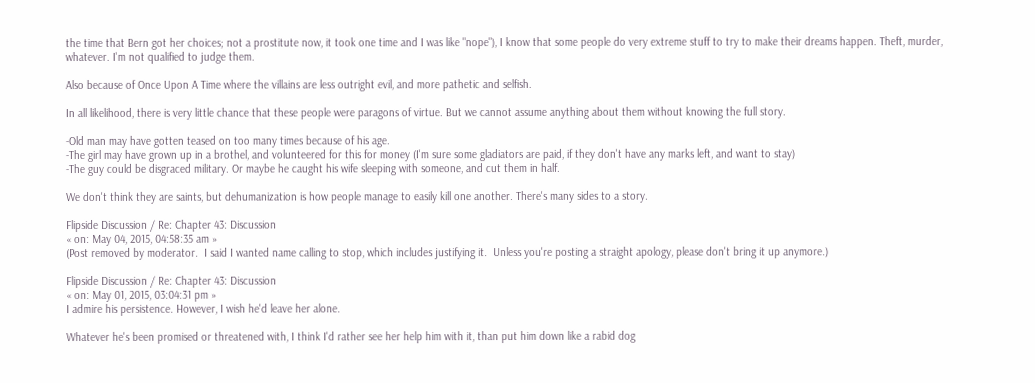the time that Bern got her choices; not a prostitute now, it took one time and I was like "nope"), I know that some people do very extreme stuff to try to make their dreams happen. Theft, murder, whatever. I'm not qualified to judge them.

Also because of Once Upon A Time where the villains are less outright evil, and more pathetic and selfish.

In all likelihood, there is very little chance that these people were paragons of virtue. But we cannot assume anything about them without knowing the full story.

-Old man may have gotten teased on too many times because of his age.
-The girl may have grown up in a brothel, and volunteered for this for money (I'm sure some gladiators are paid, if they don't have any marks left, and want to stay)
-The guy could be disgraced military. Or maybe he caught his wife sleeping with someone, and cut them in half.

We don't think they are saints, but dehumanization is how people manage to easily kill one another. There's many sides to a story.

Flipside Discussion / Re: Chapter 43: Discussion
« on: May 04, 2015, 04:58:35 am »
(Post removed by moderator.  I said I wanted name calling to stop, which includes justifying it.  Unless you're posting a straight apology, please don't bring it up anymore.)

Flipside Discussion / Re: Chapter 43: Discussion
« on: May 01, 2015, 03:04:31 pm »
I admire his persistence. However, I wish he'd leave her alone.

Whatever he's been promised or threatened with, I think I'd rather see her help him with it, than put him down like a rabid dog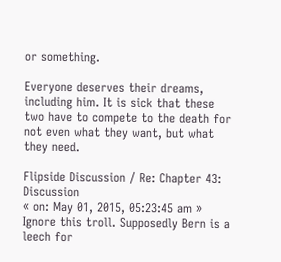or something.

Everyone deserves their dreams, including him. It is sick that these two have to compete to the death for not even what they want, but what they need.

Flipside Discussion / Re: Chapter 43: Discussion
« on: May 01, 2015, 05:23:45 am »
Ignore this troll. Supposedly Bern is a leech for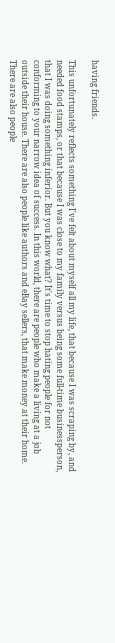having friends.

This unfortunately reflects something I've felt about myself all my life, that because I was scraping by, and needed food stamps, or that because I was close to my family versus being some full-time businessperson, that I was doing something inferior. But you know what? It's time to stop hating people for not  conforming to your narrow idea of success. In this world, there are people who make a living at a job outside their house. There are also people like authors and eBay sellers, that make money at their home. There are also people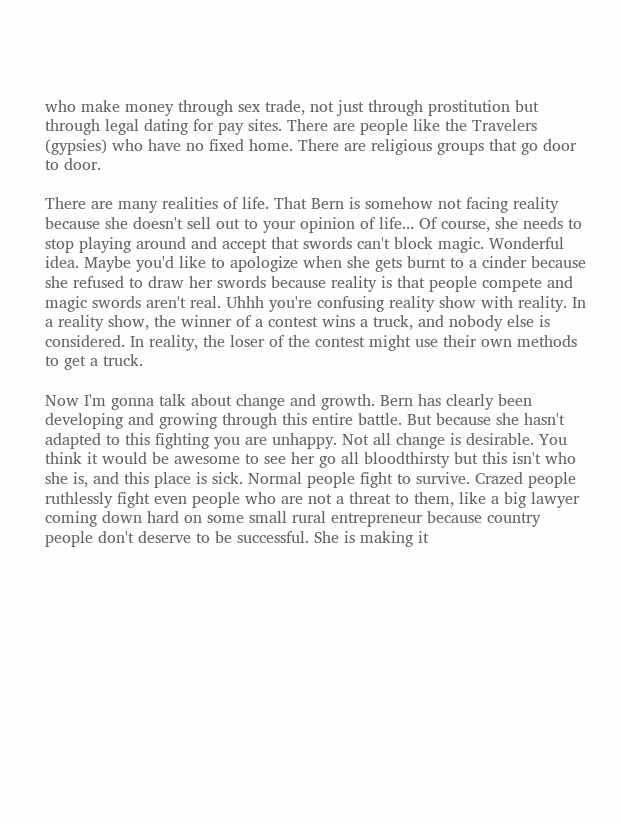who make money through sex trade, not just through prostitution but through legal dating for pay sites. There are people like the Travelers (gypsies) who have no fixed home. There are religious groups that go door to door.

There are many realities of life. That Bern is somehow not facing reality because she doesn't sell out to your opinion of life... Of course, she needs to stop playing around and accept that swords can't block magic. Wonderful idea. Maybe you'd like to apologize when she gets burnt to a cinder because she refused to draw her swords because reality is that people compete and magic swords aren't real. Uhhh you're confusing reality show with reality. In a reality show, the winner of a contest wins a truck, and nobody else is considered. In reality, the loser of the contest might use their own methods to get a truck.

Now I'm gonna talk about change and growth. Bern has clearly been developing and growing through this entire battle. But because she hasn't adapted to this fighting you are unhappy. Not all change is desirable. You think it would be awesome to see her go all bloodthirsty but this isn't who she is, and this place is sick. Normal people fight to survive. Crazed people ruthlessly fight even people who are not a threat to them, like a big lawyer coming down hard on some small rural entrepreneur because country people don't deserve to be successful. She is making it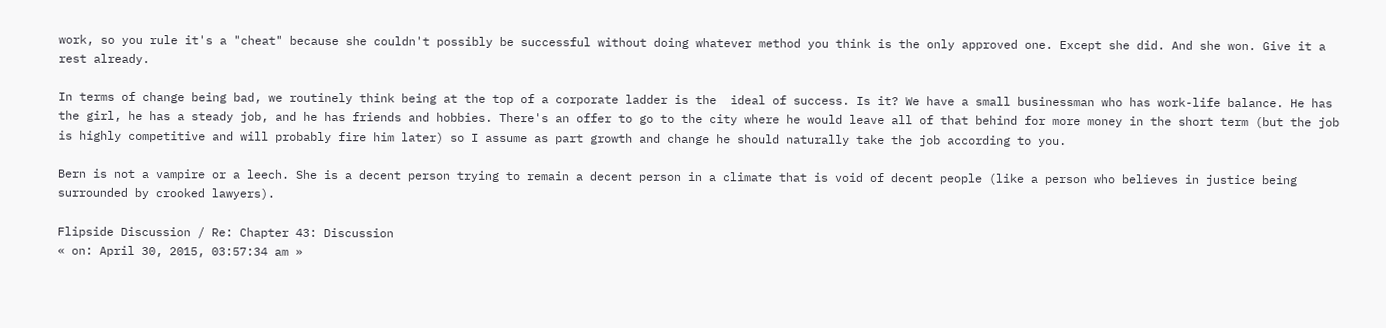work, so you rule it's a "cheat" because she couldn't possibly be successful without doing whatever method you think is the only approved one. Except she did. And she won. Give it a rest already.

In terms of change being bad, we routinely think being at the top of a corporate ladder is the  ideal of success. Is it? We have a small businessman who has work-life balance. He has the girl, he has a steady job, and he has friends and hobbies. There's an offer to go to the city where he would leave all of that behind for more money in the short term (but the job is highly competitive and will probably fire him later) so I assume as part growth and change he should naturally take the job according to you.

Bern is not a vampire or a leech. She is a decent person trying to remain a decent person in a climate that is void of decent people (like a person who believes in justice being surrounded by crooked lawyers).

Flipside Discussion / Re: Chapter 43: Discussion
« on: April 30, 2015, 03:57:34 am »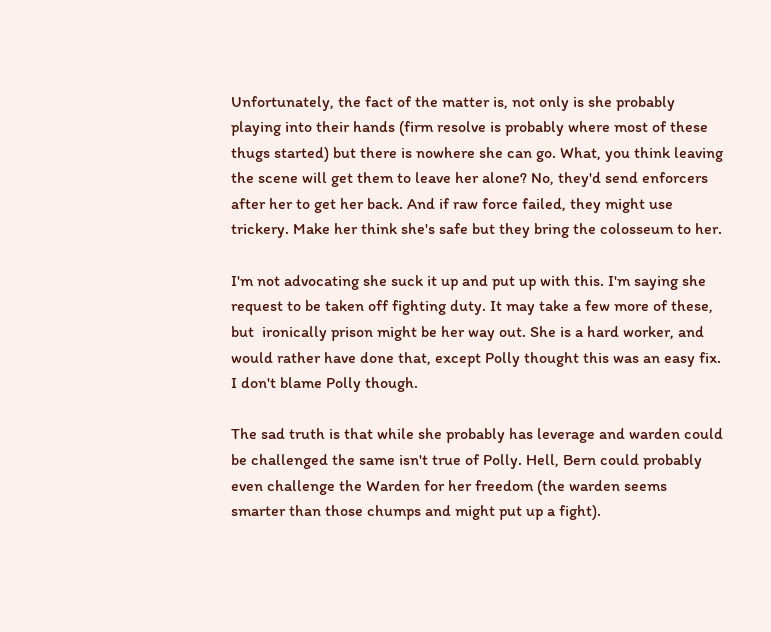Unfortunately, the fact of the matter is, not only is she probably playing into their hands (firm resolve is probably where most of these thugs started) but there is nowhere she can go. What, you think leaving the scene will get them to leave her alone? No, they'd send enforcers after her to get her back. And if raw force failed, they might use trickery. Make her think she's safe but they bring the colosseum to her.

I'm not advocating she suck it up and put up with this. I'm saying she request to be taken off fighting duty. It may take a few more of these, but  ironically prison might be her way out. She is a hard worker, and would rather have done that, except Polly thought this was an easy fix. I don't blame Polly though.

The sad truth is that while she probably has leverage and warden could be challenged the same isn't true of Polly. Hell, Bern could probably even challenge the Warden for her freedom (the warden seems smarter than those chumps and might put up a fight).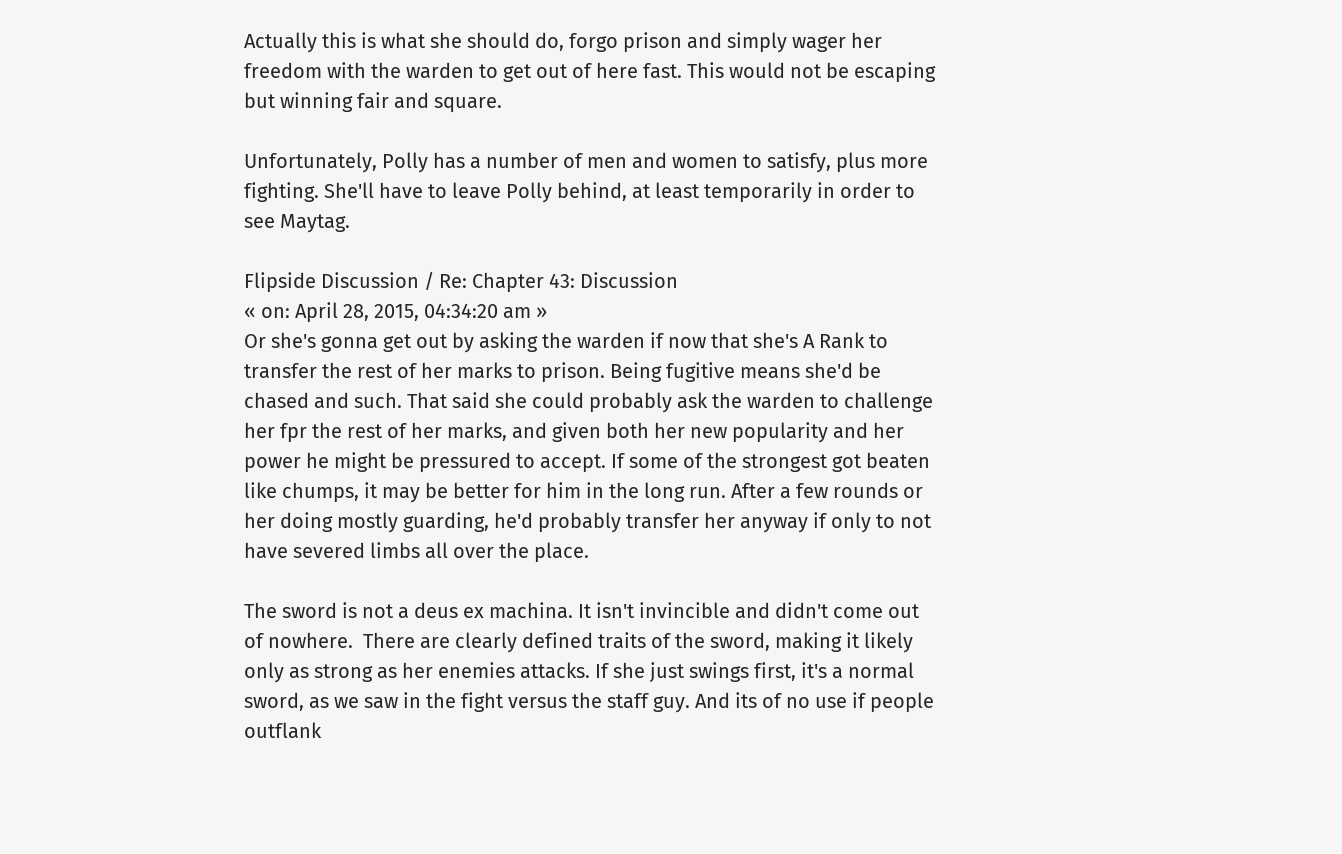Actually this is what she should do, forgo prison and simply wager her freedom with the warden to get out of here fast. This would not be escaping but winning fair and square.

Unfortunately, Polly has a number of men and women to satisfy, plus more fighting. She'll have to leave Polly behind, at least temporarily in order to see Maytag.

Flipside Discussion / Re: Chapter 43: Discussion
« on: April 28, 2015, 04:34:20 am »
Or she's gonna get out by asking the warden if now that she's A Rank to transfer the rest of her marks to prison. Being fugitive means she'd be chased and such. That said she could probably ask the warden to challenge her fpr the rest of her marks, and given both her new popularity and her power he might be pressured to accept. If some of the strongest got beaten like chumps, it may be better for him in the long run. After a few rounds or her doing mostly guarding, he'd probably transfer her anyway if only to not have severed limbs all over the place.

The sword is not a deus ex machina. It isn't invincible and didn't come out of nowhere.  There are clearly defined traits of the sword, making it likely only as strong as her enemies attacks. If she just swings first, it's a normal sword, as we saw in the fight versus the staff guy. And its of no use if people outflank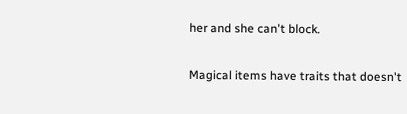her and she can't block.

Magical items have traits that doesn't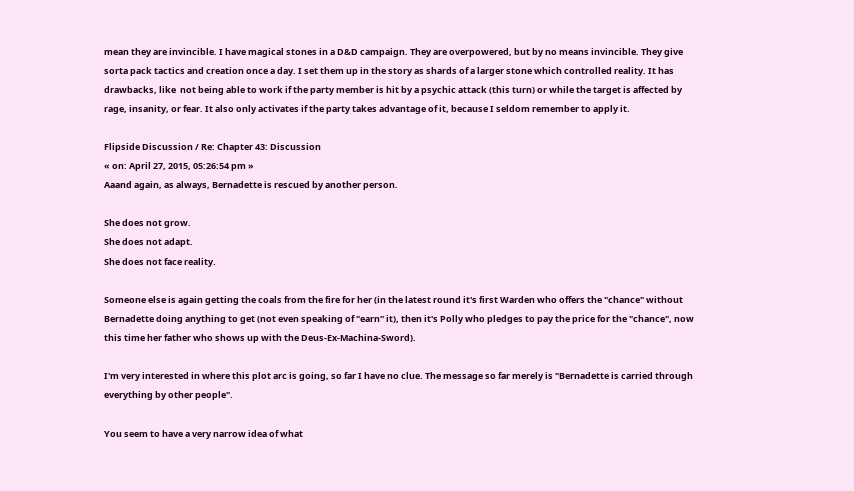mean they are invincible. I have magical stones in a D&D campaign. They are overpowered, but by no means invincible. They give sorta pack tactics and creation once a day. I set them up in the story as shards of a larger stone which controlled reality. It has drawbacks, like  not being able to work if the party member is hit by a psychic attack (this turn) or while the target is affected by rage, insanity, or fear. It also only activates if the party takes advantage of it, because I seldom remember to apply it.

Flipside Discussion / Re: Chapter 43: Discussion
« on: April 27, 2015, 05:26:54 pm »
Aaand again, as always, Bernadette is rescued by another person.

She does not grow.
She does not adapt.
She does not face reality.

Someone else is again getting the coals from the fire for her (in the latest round it's first Warden who offers the "chance" without Bernadette doing anything to get (not even speaking of "earn" it), then it's Polly who pledges to pay the price for the "chance", now this time her father who shows up with the Deus-Ex-Machina-Sword).

I'm very interested in where this plot arc is going, so far I have no clue. The message so far merely is "Bernadette is carried through everything by other people".

You seem to have a very narrow idea of what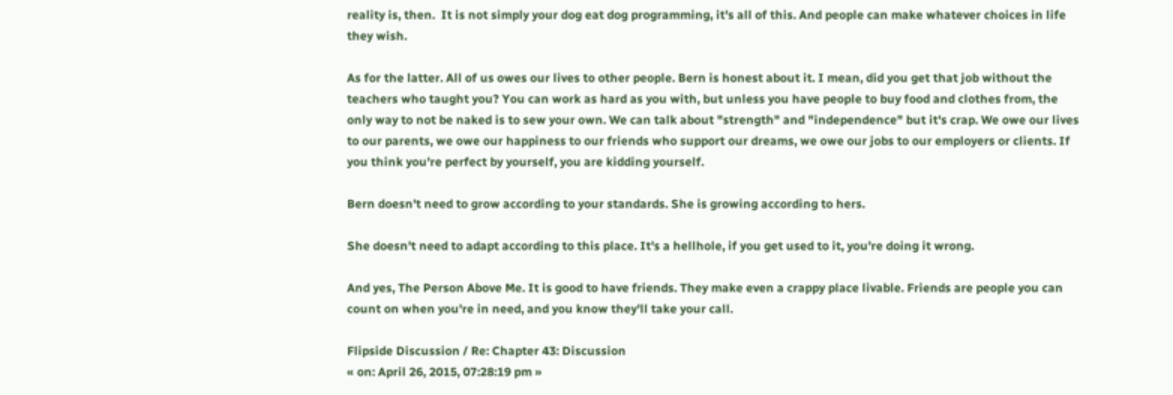reality is, then.  It is not simply your dog eat dog programming, it's all of this. And people can make whatever choices in life they wish.

As for the latter. All of us owes our lives to other people. Bern is honest about it. I mean, did you get that job without the teachers who taught you? You can work as hard as you with, but unless you have people to buy food and clothes from, the only way to not be naked is to sew your own. We can talk about "strength" and "independence" but it's crap. We owe our lives to our parents, we owe our happiness to our friends who support our dreams, we owe our jobs to our employers or clients. If you think you're perfect by yourself, you are kidding yourself.

Bern doesn't need to grow according to your standards. She is growing according to hers.

She doesn't need to adapt according to this place. It's a hellhole, if you get used to it, you're doing it wrong.

And yes, The Person Above Me. It is good to have friends. They make even a crappy place livable. Friends are people you can count on when you're in need, and you know they'll take your call.

Flipside Discussion / Re: Chapter 43: Discussion
« on: April 26, 2015, 07:28:19 pm »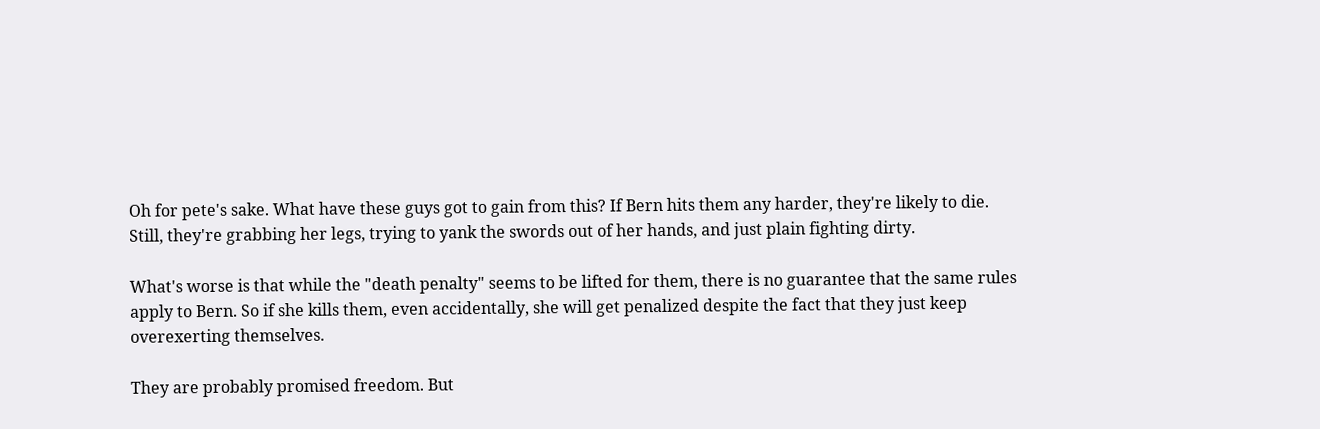Oh for pete's sake. What have these guys got to gain from this? If Bern hits them any harder, they're likely to die. Still, they're grabbing her legs, trying to yank the swords out of her hands, and just plain fighting dirty.

What's worse is that while the "death penalty" seems to be lifted for them, there is no guarantee that the same rules apply to Bern. So if she kills them, even accidentally, she will get penalized despite the fact that they just keep overexerting themselves.

They are probably promised freedom. But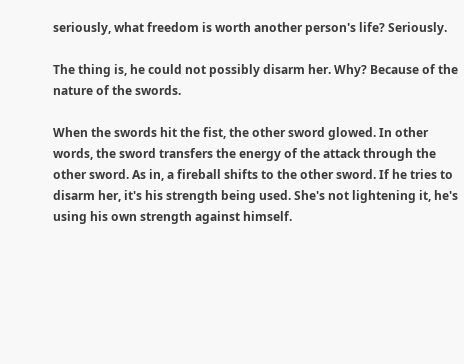seriously, what freedom is worth another person's life? Seriously.

The thing is, he could not possibly disarm her. Why? Because of the nature of the swords.

When the swords hit the fist, the other sword glowed. In other words, the sword transfers the energy of the attack through the other sword. As in, a fireball shifts to the other sword. If he tries to disarm her, it's his strength being used. She's not lightening it, he's using his own strength against himself.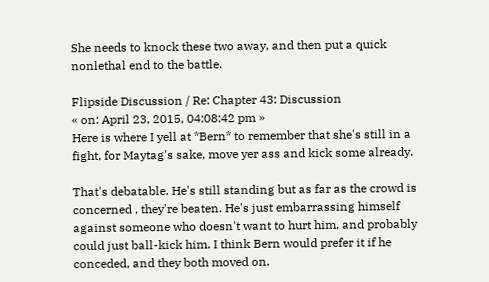She needs to knock these two away, and then put a quick nonlethal end to the battle.

Flipside Discussion / Re: Chapter 43: Discussion
« on: April 23, 2015, 04:08:42 pm »
Here is where I yell at *Bern* to remember that she's still in a fight, for Maytag's sake, move yer ass and kick some already.

That's debatable. He's still standing but as far as the crowd is concerned , they're beaten. He's just embarrassing himself against someone who doesn't want to hurt him, and probably could just ball-kick him. I think Bern would prefer it if he conceded, and they both moved on.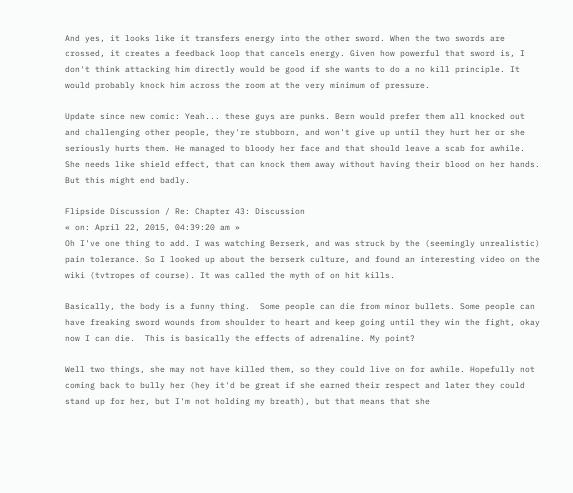And yes, it looks like it transfers energy into the other sword. When the two swords are crossed, it creates a feedback loop that cancels energy. Given how powerful that sword is, I don't think attacking him directly would be good if she wants to do a no kill principle. It would probably knock him across the room at the very minimum of pressure.

Update since new comic: Yeah... these guys are punks. Bern would prefer them all knocked out and challenging other people, they're stubborn, and won't give up until they hurt her or she seriously hurts them. He managed to bloody her face and that should leave a scab for awhile. She needs like shield effect, that can knock them away without having their blood on her hands. But this might end badly.

Flipside Discussion / Re: Chapter 43: Discussion
« on: April 22, 2015, 04:39:20 am »
Oh I've one thing to add. I was watching Berserk, and was struck by the (seemingly unrealistic) pain tolerance. So I looked up about the berserk culture, and found an interesting video on the wiki (tvtropes of course). It was called the myth of on hit kills.

Basically, the body is a funny thing.  Some people can die from minor bullets. Some people can have freaking sword wounds from shoulder to heart and keep going until they win the fight, okay now I can die.  This is basically the effects of adrenaline. My point?

Well two things, she may not have killed them, so they could live on for awhile. Hopefully not coming back to bully her (hey it'd be great if she earned their respect and later they could stand up for her, but I'm not holding my breath), but that means that she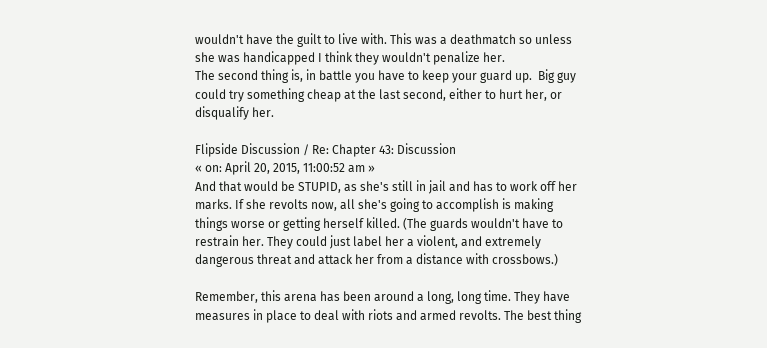wouldn't have the guilt to live with. This was a deathmatch so unless she was handicapped I think they wouldn't penalize her.
The second thing is, in battle you have to keep your guard up.  Big guy could try something cheap at the last second, either to hurt her, or disqualify her.

Flipside Discussion / Re: Chapter 43: Discussion
« on: April 20, 2015, 11:00:52 am »
And that would be STUPID, as she's still in jail and has to work off her marks. If she revolts now, all she's going to accomplish is making things worse or getting herself killed. (The guards wouldn't have to restrain her. They could just label her a violent, and extremely dangerous threat and attack her from a distance with crossbows.)

Remember, this arena has been around a long, long time. They have measures in place to deal with riots and armed revolts. The best thing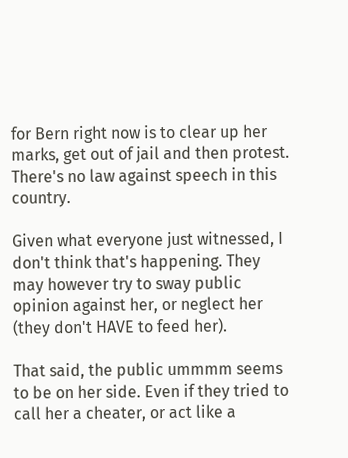for Bern right now is to clear up her marks, get out of jail and then protest. There's no law against speech in this country.

Given what everyone just witnessed, I don't think that's happening. They may however try to sway public opinion against her, or neglect her (they don't HAVE to feed her).

That said, the public ummmm seems to be on her side. Even if they tried to call her a cheater, or act like a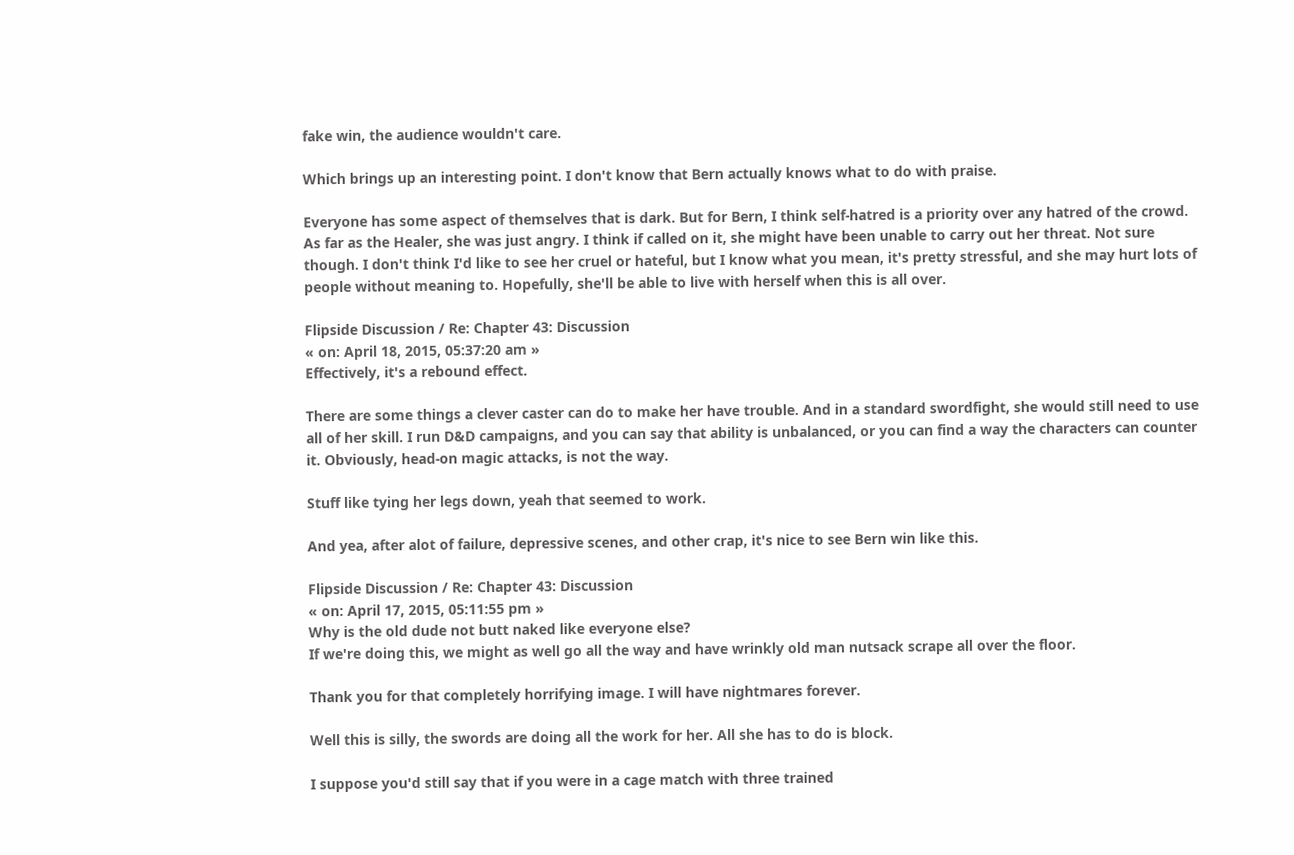fake win, the audience wouldn't care.

Which brings up an interesting point. I don't know that Bern actually knows what to do with praise.

Everyone has some aspect of themselves that is dark. But for Bern, I think self-hatred is a priority over any hatred of the crowd. As far as the Healer, she was just angry. I think if called on it, she might have been unable to carry out her threat. Not sure though. I don't think I'd like to see her cruel or hateful, but I know what you mean, it's pretty stressful, and she may hurt lots of people without meaning to. Hopefully, she'll be able to live with herself when this is all over.

Flipside Discussion / Re: Chapter 43: Discussion
« on: April 18, 2015, 05:37:20 am »
Effectively, it's a rebound effect.

There are some things a clever caster can do to make her have trouble. And in a standard swordfight, she would still need to use all of her skill. I run D&D campaigns, and you can say that ability is unbalanced, or you can find a way the characters can counter it. Obviously, head-on magic attacks, is not the way.

Stuff like tying her legs down, yeah that seemed to work.

And yea, after alot of failure, depressive scenes, and other crap, it's nice to see Bern win like this.

Flipside Discussion / Re: Chapter 43: Discussion
« on: April 17, 2015, 05:11:55 pm »
Why is the old dude not butt naked like everyone else?
If we're doing this, we might as well go all the way and have wrinkly old man nutsack scrape all over the floor.

Thank you for that completely horrifying image. I will have nightmares forever.

Well this is silly, the swords are doing all the work for her. All she has to do is block.

I suppose you'd still say that if you were in a cage match with three trained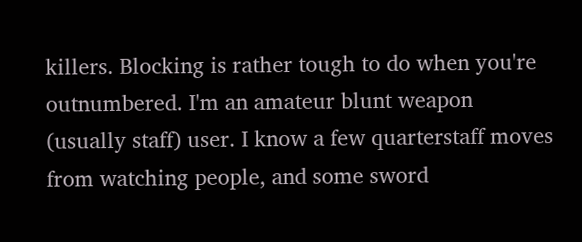killers. Blocking is rather tough to do when you're outnumbered. I'm an amateur blunt weapon (usually staff) user. I know a few quarterstaff moves from watching people, and some sword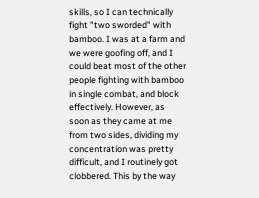skills, so I can technically fight "two sworded" with bamboo. I was at a farm and we were goofing off, and I could beat most of the other people fighting with bamboo in single combat, and block effectively. However, as soon as they came at me from two sides, dividing my concentration was pretty difficult, and I routinely got clobbered. This by the way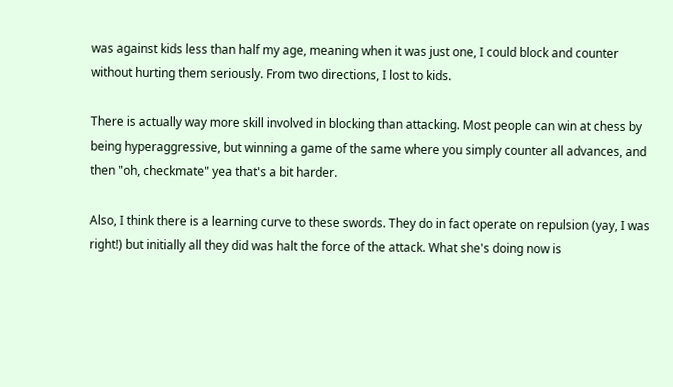was against kids less than half my age, meaning when it was just one, I could block and counter without hurting them seriously. From two directions, I lost to kids.

There is actually way more skill involved in blocking than attacking. Most people can win at chess by being hyperaggressive, but winning a game of the same where you simply counter all advances, and then "oh, checkmate" yea that's a bit harder.

Also, I think there is a learning curve to these swords. They do in fact operate on repulsion (yay, I was right!) but initially all they did was halt the force of the attack. What she's doing now is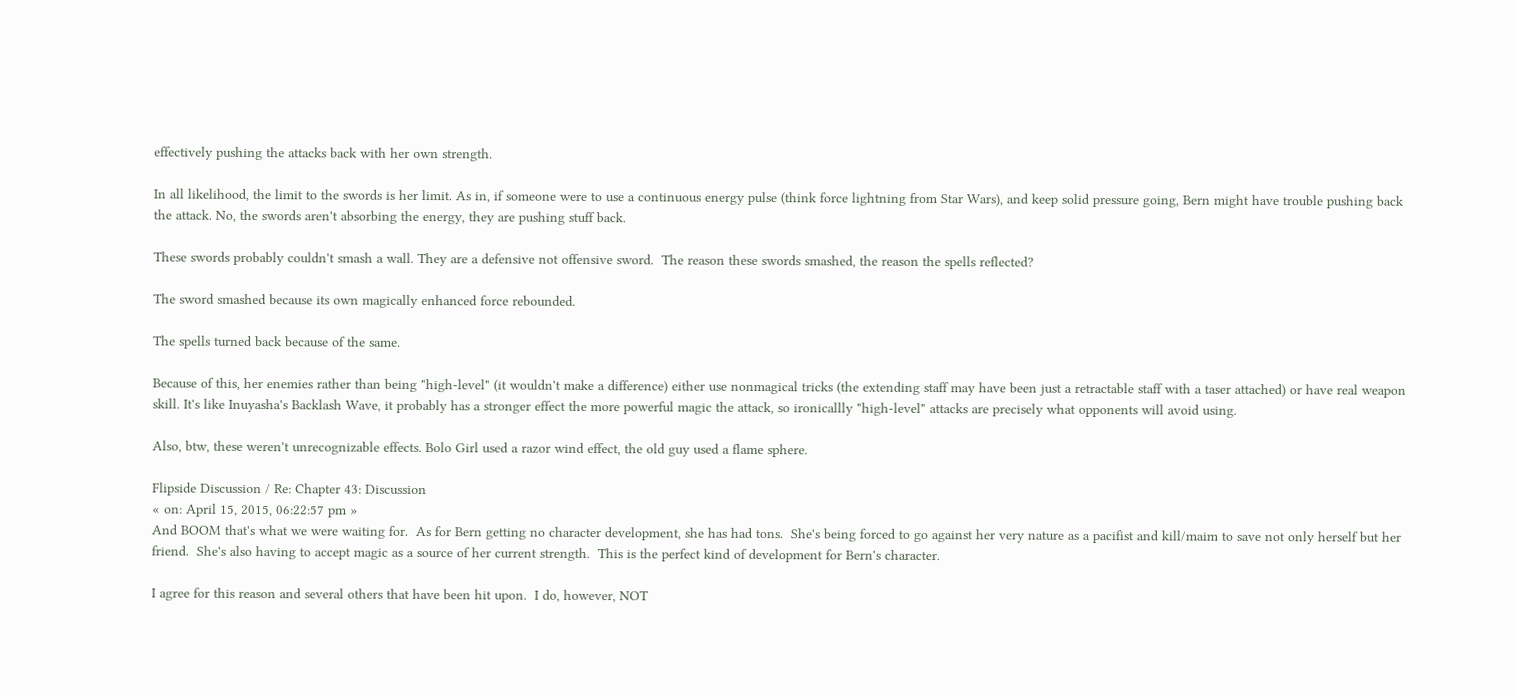effectively pushing the attacks back with her own strength.

In all likelihood, the limit to the swords is her limit. As in, if someone were to use a continuous energy pulse (think force lightning from Star Wars), and keep solid pressure going, Bern might have trouble pushing back the attack. No, the swords aren't absorbing the energy, they are pushing stuff back.

These swords probably couldn't smash a wall. They are a defensive not offensive sword.  The reason these swords smashed, the reason the spells reflected?

The sword smashed because its own magically enhanced force rebounded.

The spells turned back because of the same.

Because of this, her enemies rather than being "high-level" (it wouldn't make a difference) either use nonmagical tricks (the extending staff may have been just a retractable staff with a taser attached) or have real weapon skill. It's like Inuyasha's Backlash Wave, it probably has a stronger effect the more powerful magic the attack, so ironicallly "high-level" attacks are precisely what opponents will avoid using.

Also, btw, these weren't unrecognizable effects. Bolo Girl used a razor wind effect, the old guy used a flame sphere.

Flipside Discussion / Re: Chapter 43: Discussion
« on: April 15, 2015, 06:22:57 pm »
And BOOM that's what we were waiting for.  As for Bern getting no character development, she has had tons.  She's being forced to go against her very nature as a pacifist and kill/maim to save not only herself but her friend.  She's also having to accept magic as a source of her current strength.  This is the perfect kind of development for Bern's character.

I agree for this reason and several others that have been hit upon.  I do, however, NOT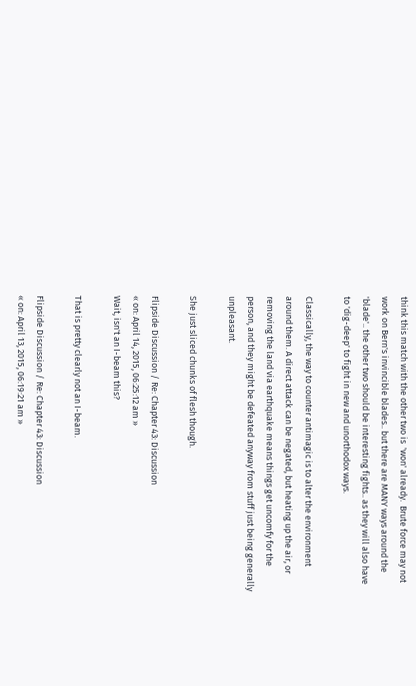think this match with the other two is  'won' already.  Brute force may not work on Bern's invincible blades.. but there are MANY ways around the 'blade'.. the other two should be interesting fights.. as they will also have to 'dig-deep' to fight in new and unorthodox ways.

Classically, the way to counter antimagic is to alter the environment around them. A direct attack can be negated, but heating up the air, or removing the land via earthquake means things get uncomfy for the person, and they might be defeated anyway from stuff just being generally unpleasant.

She just sliced chunks of flesh though.

Flipside Discussion / Re: Chapter 43: Discussion
« on: April 14, 2015, 06:25:12 am »
Wait, isn't an I-beam this?

That is pretty clearly not an I-beam.

Flipside Discussion / Re: Chapter 43: Discussion
« on: April 13, 2015, 06:19:21 am »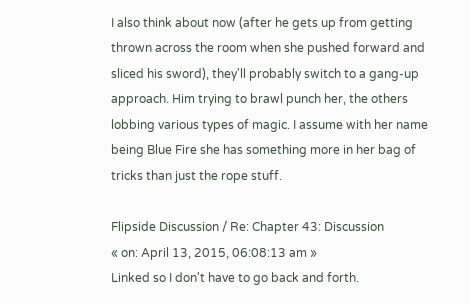I also think about now (after he gets up from getting thrown across the room when she pushed forward and sliced his sword), they'll probably switch to a gang-up approach. Him trying to brawl punch her, the others lobbing various types of magic. I assume with her name being Blue Fire she has something more in her bag of tricks than just the rope stuff.

Flipside Discussion / Re: Chapter 43: Discussion
« on: April 13, 2015, 06:08:13 am »
Linked so I don't have to go back and forth.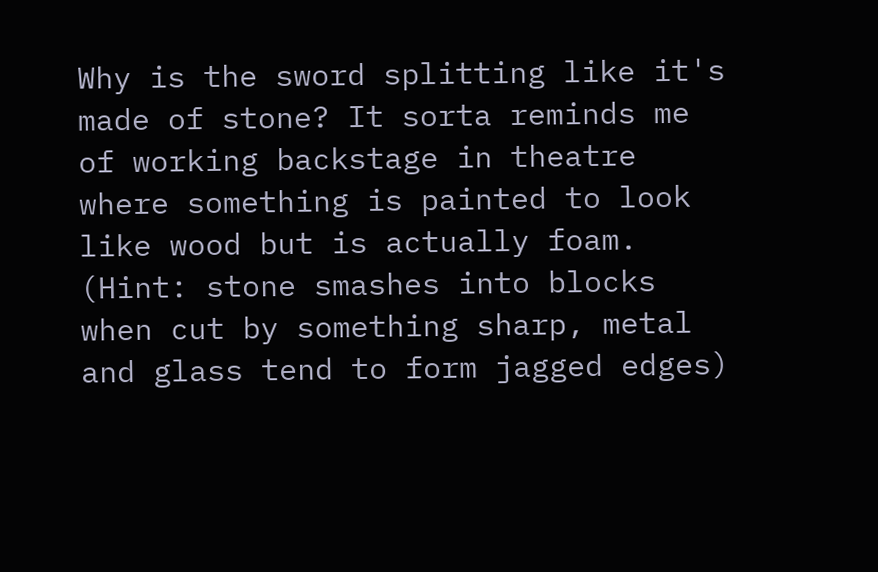Why is the sword splitting like it's made of stone? It sorta reminds me of working backstage in theatre where something is painted to look like wood but is actually foam. (Hint: stone smashes into blocks when cut by something sharp, metal and glass tend to form jagged edges)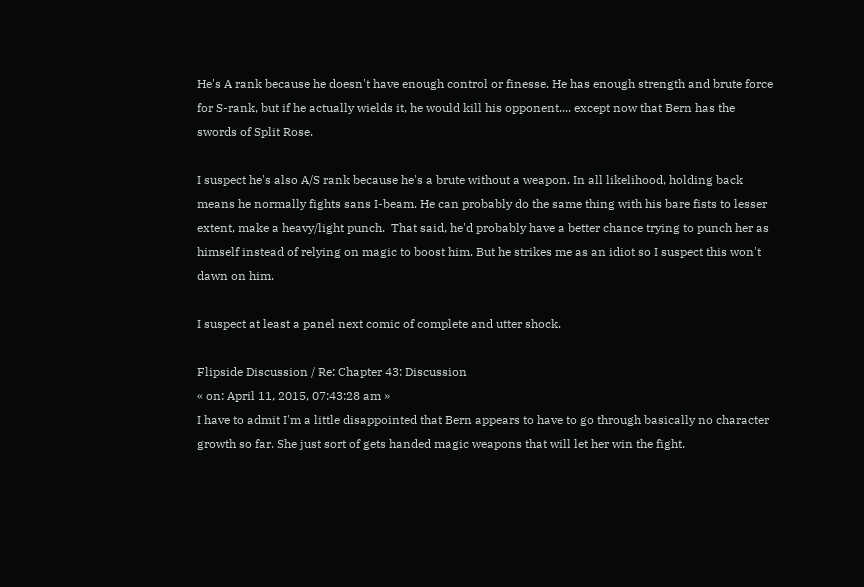He's A rank because he doesn't have enough control or finesse. He has enough strength and brute force for S-rank, but if he actually wields it, he would kill his opponent.... except now that Bern has the swords of Split Rose.

I suspect he's also A/S rank because he's a brute without a weapon. In all likelihood, holding back means he normally fights sans I-beam. He can probably do the same thing with his bare fists to lesser extent, make a heavy/light punch.  That said, he'd probably have a better chance trying to punch her as himself instead of relying on magic to boost him. But he strikes me as an idiot so I suspect this won't dawn on him.

I suspect at least a panel next comic of complete and utter shock.

Flipside Discussion / Re: Chapter 43: Discussion
« on: April 11, 2015, 07:43:28 am »
I have to admit I'm a little disappointed that Bern appears to have to go through basically no character growth so far. She just sort of gets handed magic weapons that will let her win the fight.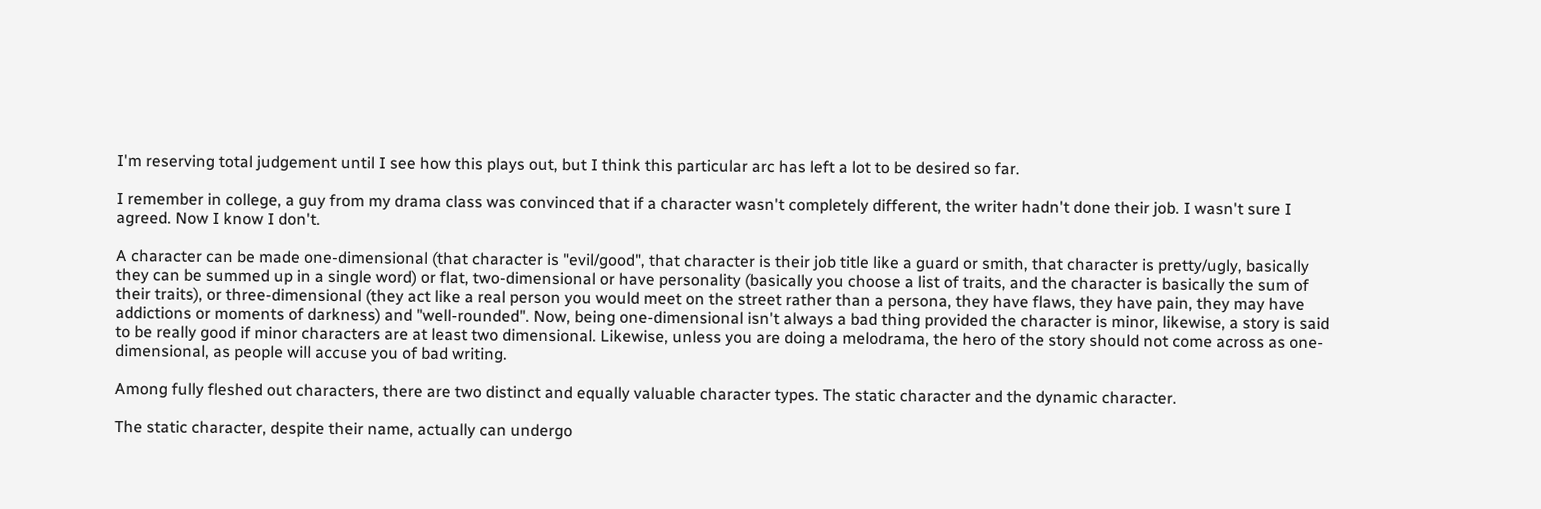I'm reserving total judgement until I see how this plays out, but I think this particular arc has left a lot to be desired so far.

I remember in college, a guy from my drama class was convinced that if a character wasn't completely different, the writer hadn't done their job. I wasn't sure I agreed. Now I know I don't.

A character can be made one-dimensional (that character is "evil/good", that character is their job title like a guard or smith, that character is pretty/ugly, basically they can be summed up in a single word) or flat, two-dimensional or have personality (basically you choose a list of traits, and the character is basically the sum of their traits), or three-dimensional (they act like a real person you would meet on the street rather than a persona, they have flaws, they have pain, they may have addictions or moments of darkness) and "well-rounded". Now, being one-dimensional isn't always a bad thing provided the character is minor, likewise, a story is said to be really good if minor characters are at least two dimensional. Likewise, unless you are doing a melodrama, the hero of the story should not come across as one-dimensional, as people will accuse you of bad writing.

Among fully fleshed out characters, there are two distinct and equally valuable character types. The static character and the dynamic character.

The static character, despite their name, actually can undergo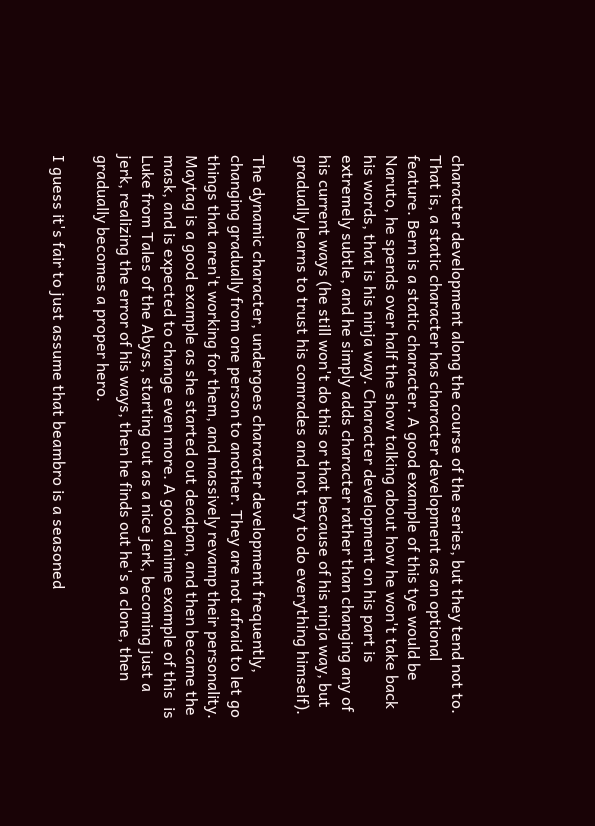character development along the course of the series, but they tend not to. That is, a static character has character development as an optional feature. Bern is a static character. A good example of this tye would be Naruto, he spends over half the show talking about how he won't take back his words, that is his ninja way. Character development on his part is extremely subtle, and he simply adds character rather than changing any of his current ways (he still won't do this or that because of his ninja way, but gradually learns to trust his comrades and not try to do everything himself).

The dynamic character, undergoes character development frequently, changing gradually from one person to another. They are not afraid to let go things that aren't working for them, and massively revamp their personality. Maytag is a good example as she started out deadpan, and then became the mask, and is expected to change even more. A good anime example of this  is Luke from Tales of the Abyss, starting out as a nice jerk, becoming just a jerk, realizing the error of his ways, then he finds out he's a clone, then gradually becomes a proper hero.

I guess it's fair to just assume that beambro is a seasoned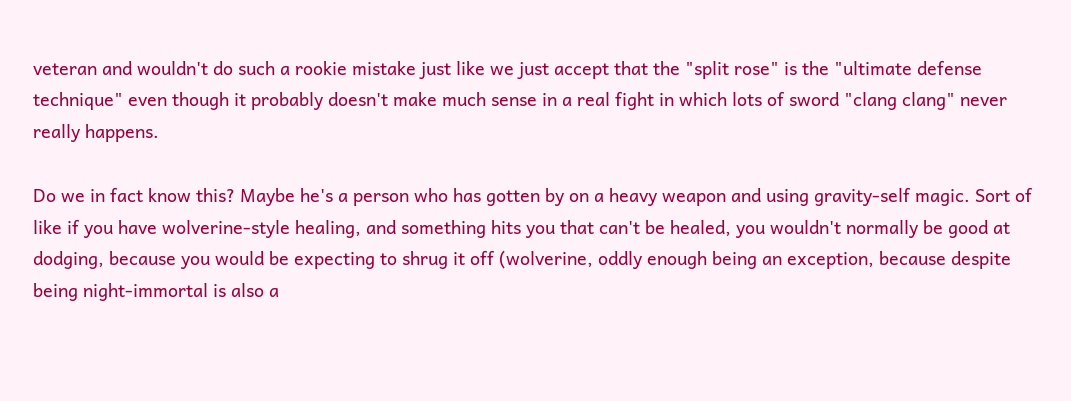veteran and wouldn't do such a rookie mistake just like we just accept that the "split rose" is the "ultimate defense technique" even though it probably doesn't make much sense in a real fight in which lots of sword "clang clang" never really happens.

Do we in fact know this? Maybe he's a person who has gotten by on a heavy weapon and using gravity-self magic. Sort of like if you have wolverine-style healing, and something hits you that can't be healed, you wouldn't normally be good at dodging, because you would be expecting to shrug it off (wolverine, oddly enough being an exception, because despite being night-immortal is also a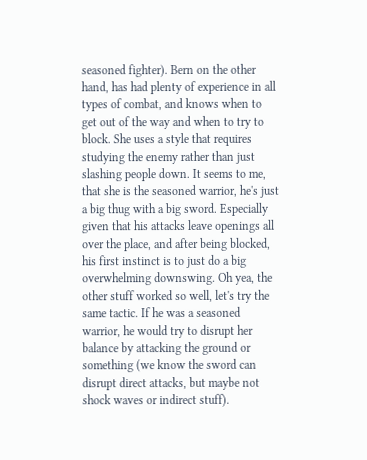seasoned fighter). Bern on the other hand, has had plenty of experience in all types of combat, and knows when to get out of the way and when to try to block. She uses a style that requires studying the enemy rather than just slashing people down. It seems to me, that she is the seasoned warrior, he's just a big thug with a big sword. Especially given that his attacks leave openings all over the place, and after being blocked, his first instinct is to just do a big overwhelming downswing. Oh yea, the other stuff worked so well, let's try the same tactic. If he was a seasoned warrior, he would try to disrupt her balance by attacking the ground or something (we know the sword can disrupt direct attacks, but maybe not shock waves or indirect stuff).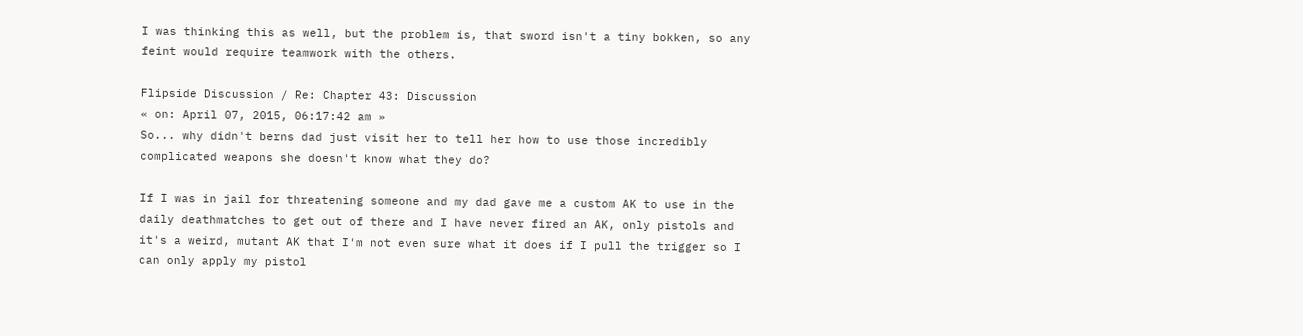I was thinking this as well, but the problem is, that sword isn't a tiny bokken, so any feint would require teamwork with the others.

Flipside Discussion / Re: Chapter 43: Discussion
« on: April 07, 2015, 06:17:42 am »
So... why didn't berns dad just visit her to tell her how to use those incredibly complicated weapons she doesn't know what they do?

If I was in jail for threatening someone and my dad gave me a custom AK to use in the daily deathmatches to get out of there and I have never fired an AK, only pistols and it's a weird, mutant AK that I'm not even sure what it does if I pull the trigger so I can only apply my pistol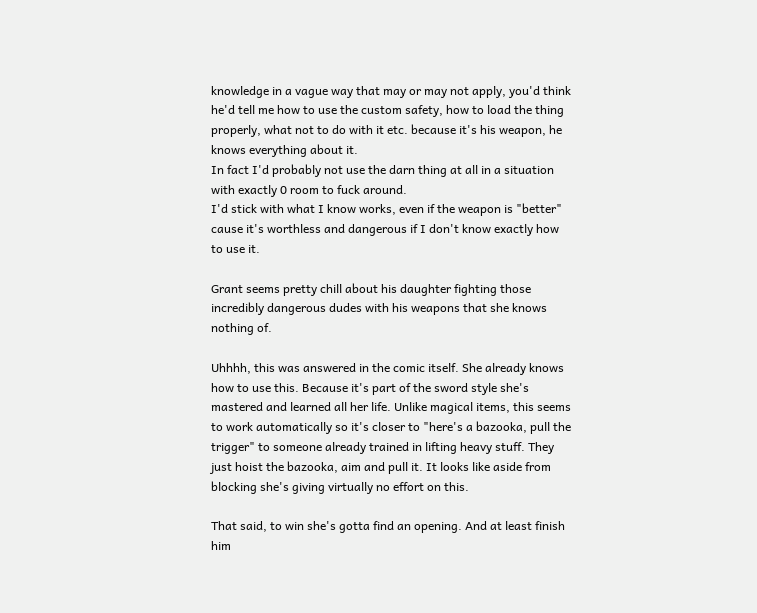knowledge in a vague way that may or may not apply, you'd think he'd tell me how to use the custom safety, how to load the thing properly, what not to do with it etc. because it's his weapon, he knows everything about it.
In fact I'd probably not use the darn thing at all in a situation with exactly 0 room to fuck around.
I'd stick with what I know works, even if the weapon is "better" cause it's worthless and dangerous if I don't know exactly how to use it.

Grant seems pretty chill about his daughter fighting those incredibly dangerous dudes with his weapons that she knows nothing of.

Uhhhh, this was answered in the comic itself. She already knows how to use this. Because it's part of the sword style she's mastered and learned all her life. Unlike magical items, this seems to work automatically so it's closer to "here's a bazooka, pull the trigger" to someone already trained in lifting heavy stuff. They just hoist the bazooka, aim and pull it. It looks like aside from blocking she's giving virtually no effort on this.

That said, to win she's gotta find an opening. And at least finish him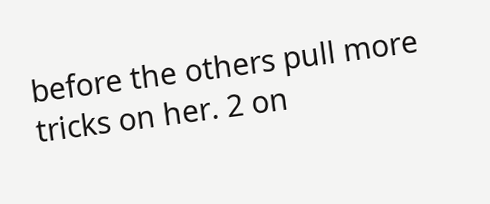before the others pull more tricks on her. 2 on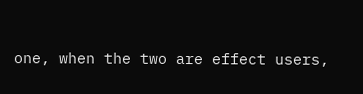one, when the two are effect users,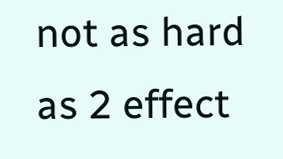not as hard as 2 effect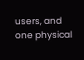users, and one physical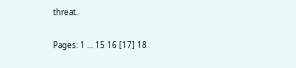threat.

Pages: 1 ... 15 16 [17] 18